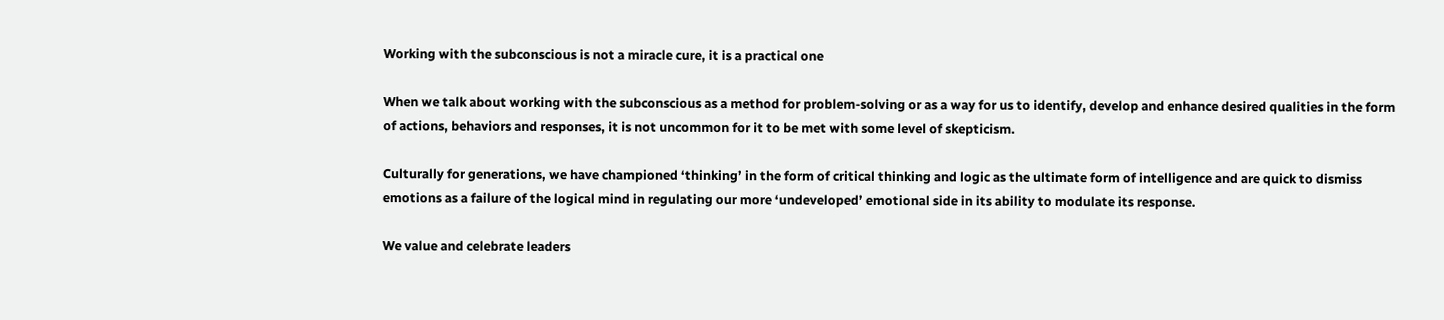Working with the subconscious is not a miracle cure, it is a practical one

When we talk about working with the subconscious as a method for problem-solving or as a way for us to identify, develop and enhance desired qualities in the form of actions, behaviors and responses, it is not uncommon for it to be met with some level of skepticism.

Culturally for generations, we have championed ‘thinking’ in the form of critical thinking and logic as the ultimate form of intelligence and are quick to dismiss emotions as a failure of the logical mind in regulating our more ‘undeveloped’ emotional side in its ability to modulate its response.

We value and celebrate leaders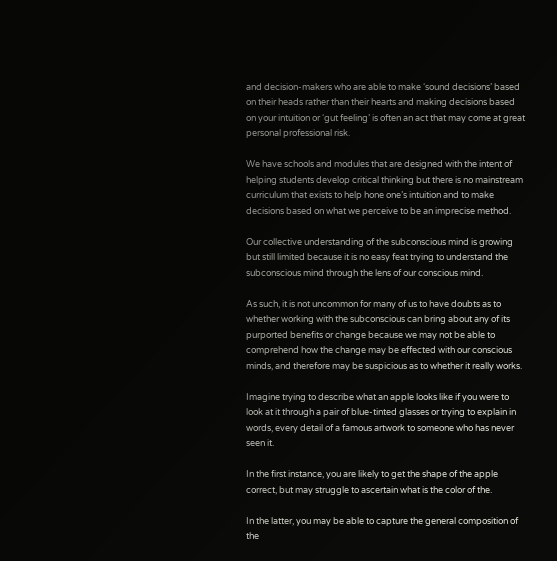and decision-makers who are able to make ‘sound decisions’ based on their heads rather than their hearts and making decisions based on your intuition or ‘gut feeling’ is often an act that may come at great personal professional risk.

We have schools and modules that are designed with the intent of helping students develop critical thinking but there is no mainstream curriculum that exists to help hone one’s intuition and to make decisions based on what we perceive to be an imprecise method.

Our collective understanding of the subconscious mind is growing but still limited because it is no easy feat trying to understand the subconscious mind through the lens of our conscious mind.

As such, it is not uncommon for many of us to have doubts as to whether working with the subconscious can bring about any of its purported benefits or change because we may not be able to comprehend how the change may be effected with our conscious minds, and therefore may be suspicious as to whether it really works.

Imagine trying to describe what an apple looks like if you were to look at it through a pair of blue-tinted glasses or trying to explain in words, every detail of a famous artwork to someone who has never seen it.

In the first instance, you are likely to get the shape of the apple correct, but may struggle to ascertain what is the color of the.

In the latter, you may be able to capture the general composition of the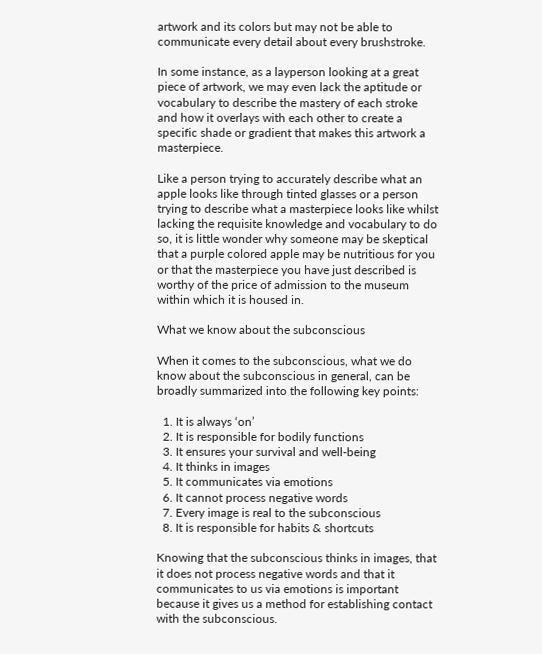artwork and its colors but may not be able to communicate every detail about every brushstroke.

In some instance, as a layperson looking at a great piece of artwork, we may even lack the aptitude or vocabulary to describe the mastery of each stroke and how it overlays with each other to create a specific shade or gradient that makes this artwork a masterpiece.

Like a person trying to accurately describe what an apple looks like through tinted glasses or a person trying to describe what a masterpiece looks like whilst lacking the requisite knowledge and vocabulary to do so, it is little wonder why someone may be skeptical that a purple colored apple may be nutritious for you or that the masterpiece you have just described is worthy of the price of admission to the museum within which it is housed in.

What we know about the subconscious

When it comes to the subconscious, what we do know about the subconscious in general, can be broadly summarized into the following key points:

  1. It is always ‘on’
  2. It is responsible for bodily functions
  3. It ensures your survival and well-being
  4. It thinks in images
  5. It communicates via emotions
  6. It cannot process negative words
  7. Every image is real to the subconscious
  8. It is responsible for habits & shortcuts

Knowing that the subconscious thinks in images, that it does not process negative words and that it communicates to us via emotions is important because it gives us a method for establishing contact with the subconscious.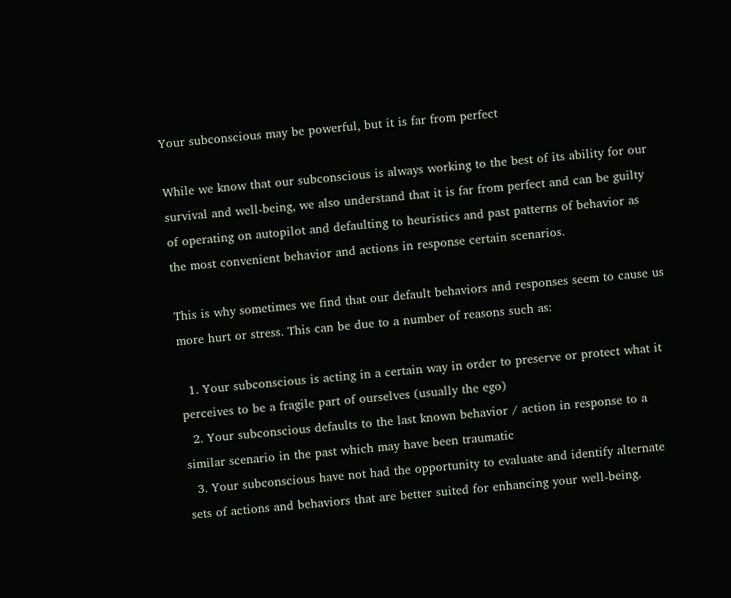Your subconscious may be powerful, but it is far from perfect

While we know that our subconscious is always working to the best of its ability for our survival and well-being, we also understand that it is far from perfect and can be guilty of operating on autopilot and defaulting to heuristics and past patterns of behavior as the most convenient behavior and actions in response certain scenarios.

This is why sometimes we find that our default behaviors and responses seem to cause us more hurt or stress. This can be due to a number of reasons such as:

  1. Your subconscious is acting in a certain way in order to preserve or protect what it perceives to be a fragile part of ourselves (usually the ego)
  2. Your subconscious defaults to the last known behavior / action in response to a similar scenario in the past which may have been traumatic
  3. Your subconscious have not had the opportunity to evaluate and identify alternate sets of actions and behaviors that are better suited for enhancing your well-being.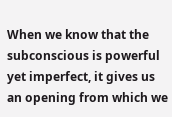When we know that the subconscious is powerful yet imperfect, it gives us an opening from which we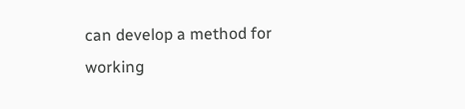can develop a method for working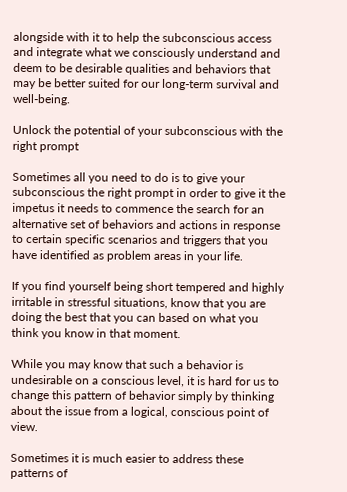alongside with it to help the subconscious access and integrate what we consciously understand and deem to be desirable qualities and behaviors that may be better suited for our long-term survival and well-being.

Unlock the potential of your subconscious with the right prompt

Sometimes all you need to do is to give your subconscious the right prompt in order to give it the impetus it needs to commence the search for an alternative set of behaviors and actions in response to certain specific scenarios and triggers that you have identified as problem areas in your life.

If you find yourself being short tempered and highly irritable in stressful situations, know that you are doing the best that you can based on what you think you know in that moment.

While you may know that such a behavior is undesirable on a conscious level, it is hard for us to change this pattern of behavior simply by thinking about the issue from a logical, conscious point of view.

Sometimes it is much easier to address these patterns of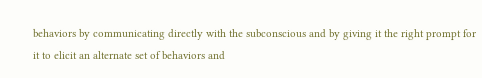behaviors by communicating directly with the subconscious and by giving it the right prompt for it to elicit an alternate set of behaviors and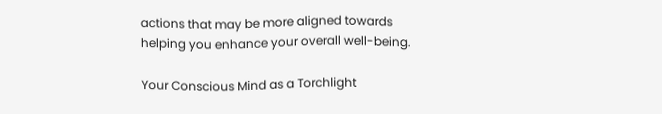actions that may be more aligned towards helping you enhance your overall well-being.

Your Conscious Mind as a Torchlight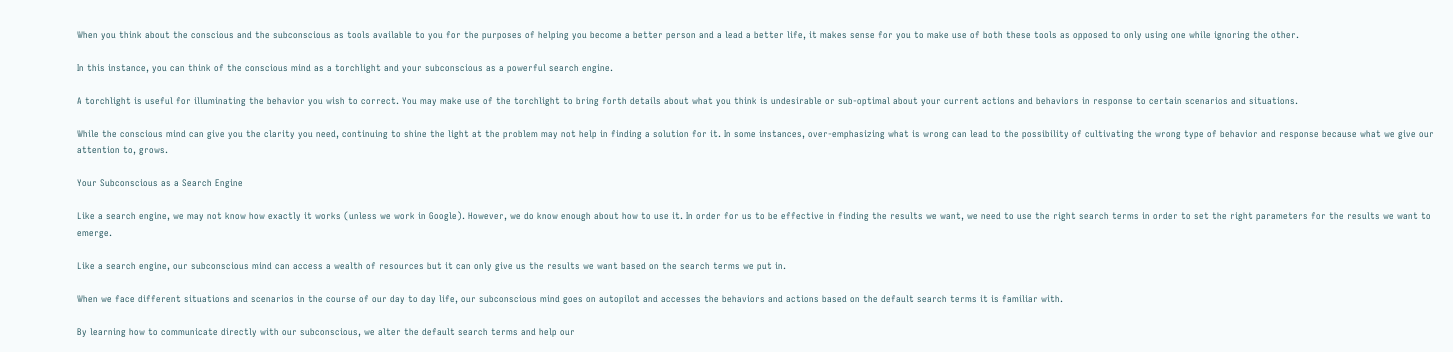When you think about the conscious and the subconscious as tools available to you for the purposes of helping you become a better person and a lead a better life, it makes sense for you to make use of both these tools as opposed to only using one while ignoring the other.

In this instance, you can think of the conscious mind as a torchlight and your subconscious as a powerful search engine.

A torchlight is useful for illuminating the behavior you wish to correct. You may make use of the torchlight to bring forth details about what you think is undesirable or sub-optimal about your current actions and behaviors in response to certain scenarios and situations.

While the conscious mind can give you the clarity you need, continuing to shine the light at the problem may not help in finding a solution for it. In some instances, over-emphasizing what is wrong can lead to the possibility of cultivating the wrong type of behavior and response because what we give our attention to, grows.

Your Subconscious as a Search Engine

Like a search engine, we may not know how exactly it works (unless we work in Google). However, we do know enough about how to use it. In order for us to be effective in finding the results we want, we need to use the right search terms in order to set the right parameters for the results we want to emerge.

Like a search engine, our subconscious mind can access a wealth of resources but it can only give us the results we want based on the search terms we put in.

When we face different situations and scenarios in the course of our day to day life, our subconscious mind goes on autopilot and accesses the behaviors and actions based on the default search terms it is familiar with.

By learning how to communicate directly with our subconscious, we alter the default search terms and help our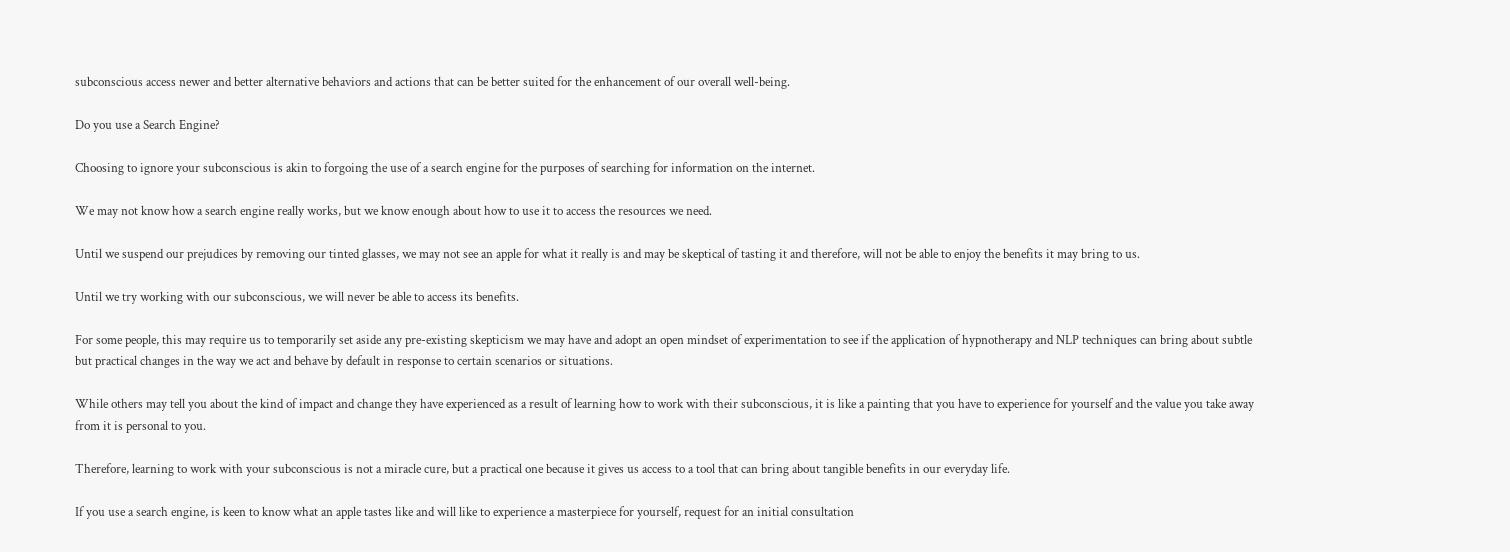subconscious access newer and better alternative behaviors and actions that can be better suited for the enhancement of our overall well-being.

Do you use a Search Engine?

Choosing to ignore your subconscious is akin to forgoing the use of a search engine for the purposes of searching for information on the internet.

We may not know how a search engine really works, but we know enough about how to use it to access the resources we need.

Until we suspend our prejudices by removing our tinted glasses, we may not see an apple for what it really is and may be skeptical of tasting it and therefore, will not be able to enjoy the benefits it may bring to us.

Until we try working with our subconscious, we will never be able to access its benefits.

For some people, this may require us to temporarily set aside any pre-existing skepticism we may have and adopt an open mindset of experimentation to see if the application of hypnotherapy and NLP techniques can bring about subtle but practical changes in the way we act and behave by default in response to certain scenarios or situations.

While others may tell you about the kind of impact and change they have experienced as a result of learning how to work with their subconscious, it is like a painting that you have to experience for yourself and the value you take away from it is personal to you.

Therefore, learning to work with your subconscious is not a miracle cure, but a practical one because it gives us access to a tool that can bring about tangible benefits in our everyday life.

If you use a search engine, is keen to know what an apple tastes like and will like to experience a masterpiece for yourself, request for an initial consultation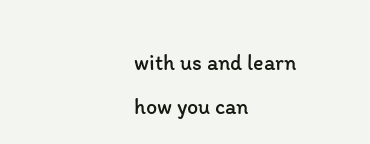with us and learn how you can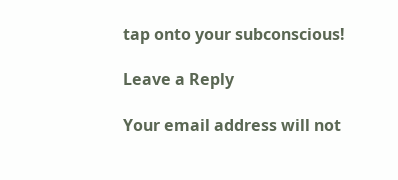tap onto your subconscious!

Leave a Reply

Your email address will not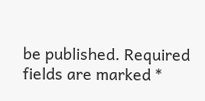be published. Required fields are marked *